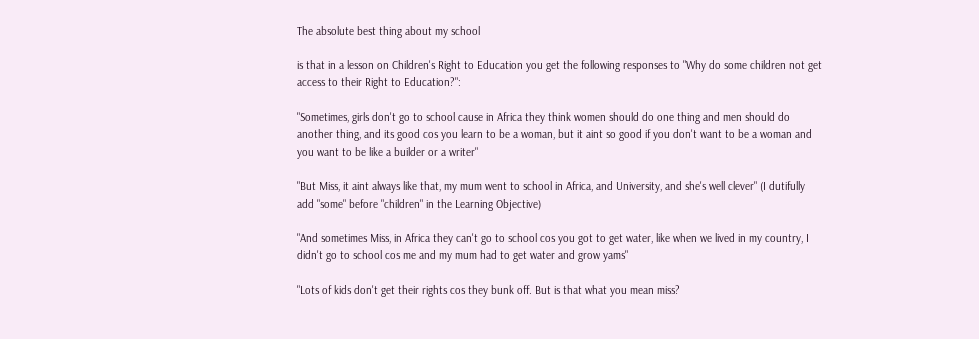The absolute best thing about my school

is that in a lesson on Children's Right to Education you get the following responses to "Why do some children not get access to their Right to Education?":

"Sometimes, girls don't go to school cause in Africa they think women should do one thing and men should do another thing, and its good cos you learn to be a woman, but it aint so good if you don't want to be a woman and you want to be like a builder or a writer"

"But Miss, it aint always like that, my mum went to school in Africa, and University, and she's well clever" (I dutifully add "some" before "children" in the Learning Objective)

"And sometimes Miss, in Africa they can't go to school cos you got to get water, like when we lived in my country, I didn't go to school cos me and my mum had to get water and grow yams"

"Lots of kids don't get their rights cos they bunk off. But is that what you mean miss?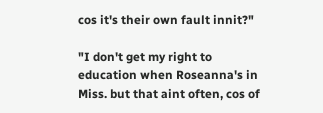cos it's their own fault innit?"

"I don't get my right to education when Roseanna's in Miss. but that aint often, cos of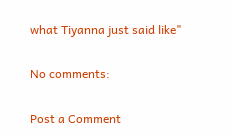what Tiyanna just said like"

No comments:

Post a Comment